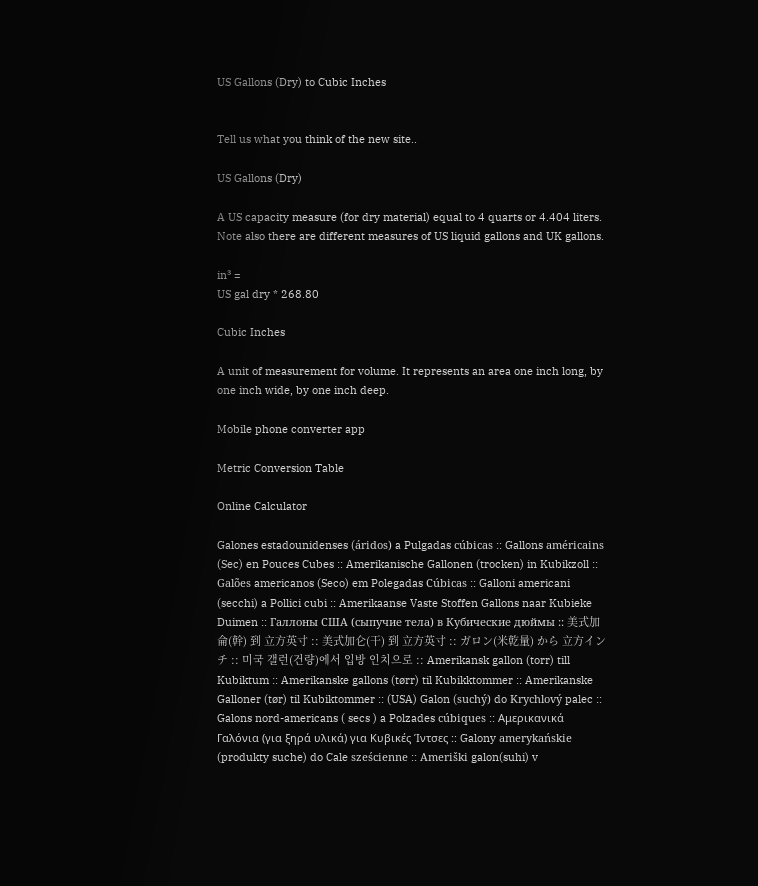US Gallons (Dry) to Cubic Inches


Tell us what you think of the new site..

US Gallons (Dry)

A US capacity measure (for dry material) equal to 4 quarts or 4.404 liters. Note also there are different measures of US liquid gallons and UK gallons.

in³ =
US gal dry * 268.80

Cubic Inches

A unit of measurement for volume. It represents an area one inch long, by one inch wide, by one inch deep.

Mobile phone converter app

Metric Conversion Table

Online Calculator

Galones estadounidenses (áridos) a Pulgadas cúbicas :: Gallons américains (Sec) en Pouces Cubes :: Amerikanische Gallonen (trocken) in Kubikzoll :: Galões americanos (Seco) em Polegadas Cúbicas :: Galloni americani (secchi) a Pollici cubi :: Amerikaanse Vaste Stoffen Gallons naar Kubieke Duimen :: Галлоны США (сыпучие тела) в Кубические дюймы :: 美式加侖(幹) 到 立方英寸 :: 美式加仑(干) 到 立方英寸 :: ガロン(米乾量) から 立方インチ :: 미국 갤런(건량)에서 입방 인치으로 :: Amerikansk gallon (torr) till Kubiktum :: Amerikanske gallons (tørr) til Kubikktommer :: Amerikanske Galloner (tør) til Kubiktommer :: (USA) Galon (suchý) do Krychlový palec :: Galons nord-americans ( secs ) a Polzades cúbiques :: Αμερικανικά Γαλόνια (για ξηρά υλικά) για Κυβικές Ίντσες :: Galony amerykańskie (produkty suche) do Cale sześcienne :: Ameriški galon(suhi) v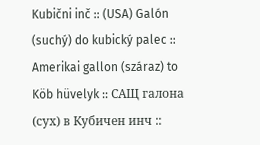Kubični inč :: (USA) Galón (suchý) do kubický palec :: Amerikai gallon (száraz) to Köb hüvelyk :: САЩ галона (сух) в Кубичен инч ::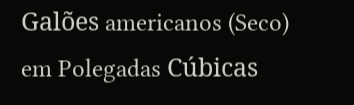Galões americanos (Seco) em Polegadas Cúbicas